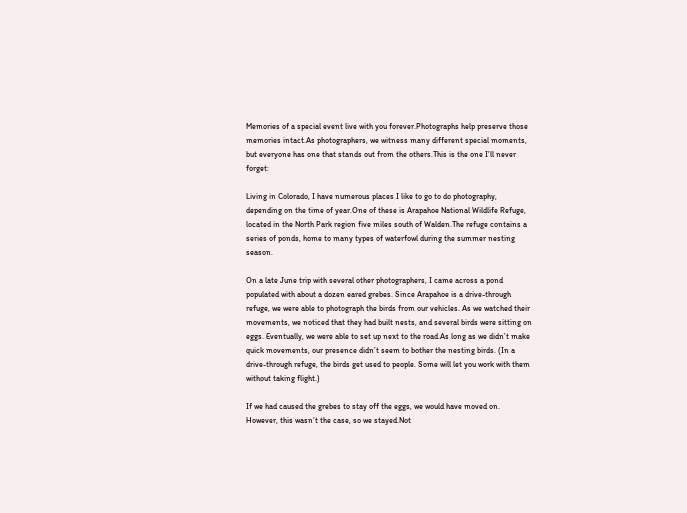Memories of a special event live with you forever.Photographs help preserve those memories intact.As photographers, we witness many different special moments, but everyone has one that stands out from the others.This is the one I’ll never forget:

Living in Colorado, I have numerous places I like to go to do photography, depending on the time of year.One of these is Arapahoe National Wildlife Refuge, located in the North Park region five miles south of Walden.The refuge contains a series of ponds, home to many types of waterfowl during the summer nesting season.

On a late June trip with several other photographers, I came across a pond populated with about a dozen eared grebes. Since Arapahoe is a drive-through refuge, we were able to photograph the birds from our vehicles. As we watched their movements, we noticed that they had built nests, and several birds were sitting on eggs. Eventually, we were able to set up next to the road.As long as we didn’t make quick movements, our presence didn’t seem to bother the nesting birds. (In a drive-through refuge, the birds get used to people. Some will let you work with them without taking flight.)

If we had caused the grebes to stay off the eggs, we would have moved on. However, this wasn’t the case, so we stayed.Not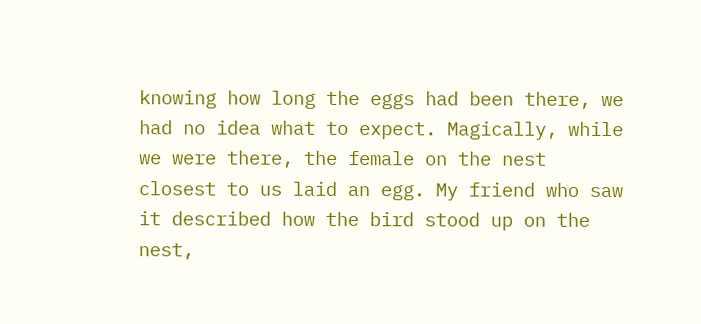knowing how long the eggs had been there, we had no idea what to expect. Magically, while we were there, the female on the nest closest to us laid an egg. My friend who saw it described how the bird stood up on the nest,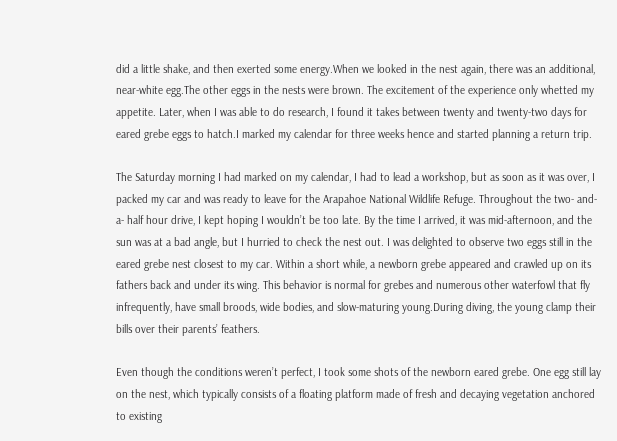did a little shake, and then exerted some energy.When we looked in the nest again, there was an additional, near-white egg.The other eggs in the nests were brown. The excitement of the experience only whetted my appetite. Later, when I was able to do research, I found it takes between twenty and twenty-two days for eared grebe eggs to hatch.I marked my calendar for three weeks hence and started planning a return trip.

The Saturday morning I had marked on my calendar, I had to lead a workshop, but as soon as it was over, I packed my car and was ready to leave for the Arapahoe National Wildlife Refuge. Throughout the two- and- a- half hour drive, I kept hoping I wouldn’t be too late. By the time I arrived, it was mid-afternoon, and the sun was at a bad angle, but I hurried to check the nest out. I was delighted to observe two eggs still in the eared grebe nest closest to my car. Within a short while, a newborn grebe appeared and crawled up on its fathers back and under its wing. This behavior is normal for grebes and numerous other waterfowl that fly infrequently, have small broods, wide bodies, and slow-maturing young.During diving, the young clamp their bills over their parents’ feathers.

Even though the conditions weren’t perfect, I took some shots of the newborn eared grebe. One egg still lay on the nest, which typically consists of a floating platform made of fresh and decaying vegetation anchored to existing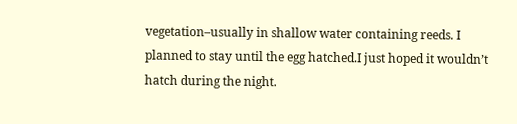vegetation–usually in shallow water containing reeds. I planned to stay until the egg hatched.I just hoped it wouldn’t hatch during the night.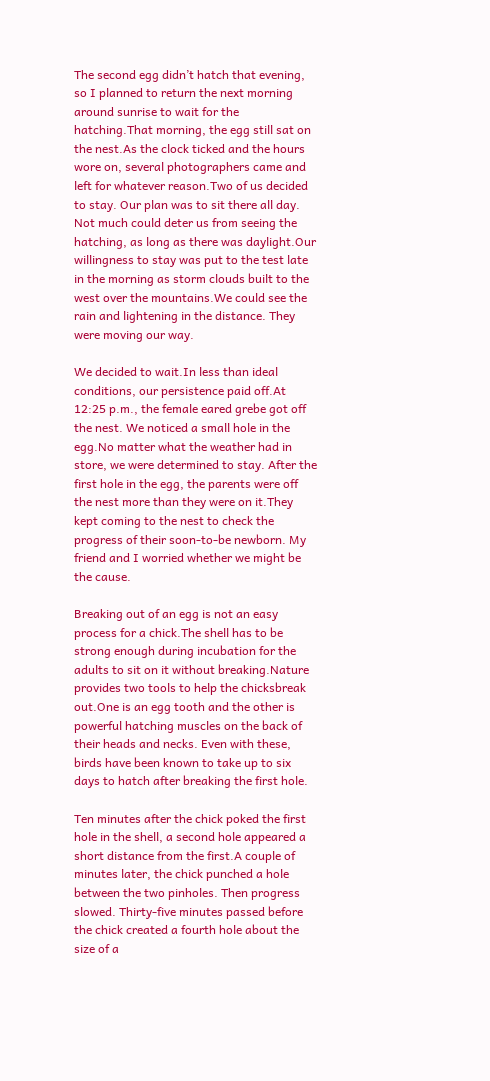The second egg didn’t hatch that evening, so I planned to return the next morning around sunrise to wait for the hatching.That morning, the egg still sat on the nest.As the clock ticked and the hours wore on, several photographers came and left for whatever reason.Two of us decided to stay. Our plan was to sit there all day. Not much could deter us from seeing the hatching, as long as there was daylight.Our willingness to stay was put to the test late in the morning as storm clouds built to the west over the mountains.We could see the rain and lightening in the distance. They were moving our way.

We decided to wait.In less than ideal conditions, our persistence paid off.At 12:25 p.m., the female eared grebe got off the nest. We noticed a small hole in the egg.No matter what the weather had in store, we were determined to stay. After the first hole in the egg, the parents were off the nest more than they were on it.They kept coming to the nest to check the progress of their soon-to-be newborn. My friend and I worried whether we might be the cause.

Breaking out of an egg is not an easy process for a chick.The shell has to be strong enough during incubation for the adults to sit on it without breaking.Nature provides two tools to help the chicksbreak out.One is an egg tooth and the other is powerful hatching muscles on the back of their heads and necks. Even with these, birds have been known to take up to six days to hatch after breaking the first hole.

Ten minutes after the chick poked the first hole in the shell, a second hole appeared a short distance from the first.A couple of minutes later, the chick punched a hole between the two pinholes. Then progress slowed. Thirty-five minutes passed before the chick created a fourth hole about the size of a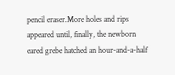pencil eraser.More holes and rips appeared until, finally, the newborn eared grebe hatched an hour-and-a-half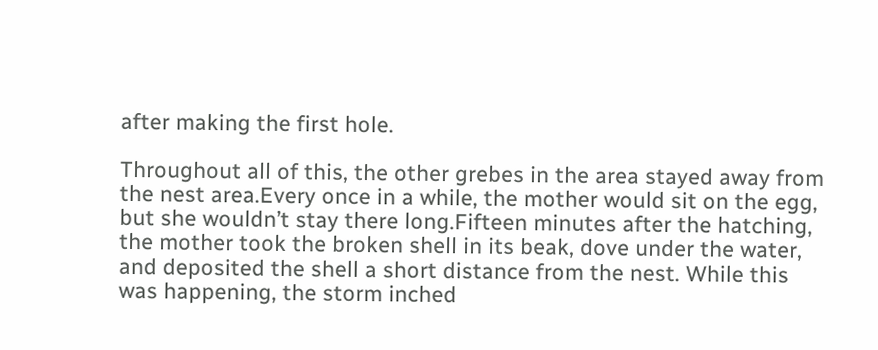after making the first hole.

Throughout all of this, the other grebes in the area stayed away from the nest area.Every once in a while, the mother would sit on the egg, but she wouldn’t stay there long.Fifteen minutes after the hatching, the mother took the broken shell in its beak, dove under the water, and deposited the shell a short distance from the nest. While this was happening, the storm inched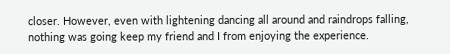closer. However, even with lightening dancing all around and raindrops falling, nothing was going keep my friend and I from enjoying the experience.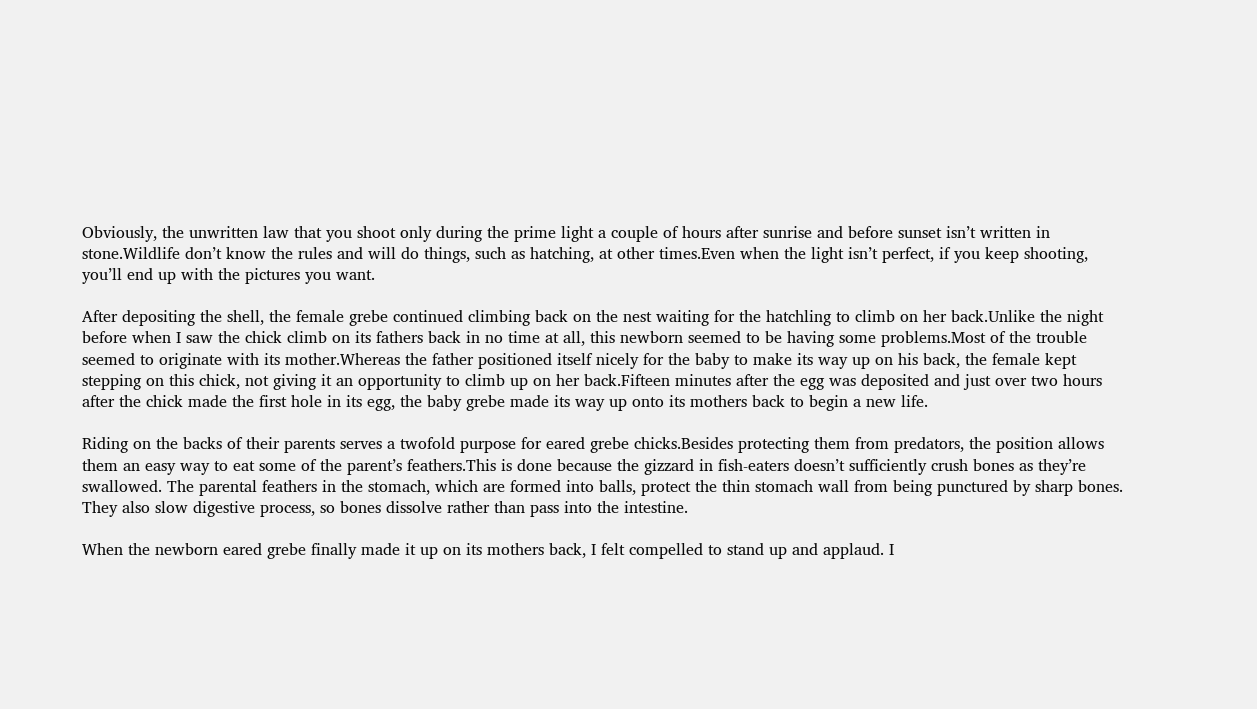Obviously, the unwritten law that you shoot only during the prime light a couple of hours after sunrise and before sunset isn’t written in stone.Wildlife don’t know the rules and will do things, such as hatching, at other times.Even when the light isn’t perfect, if you keep shooting, you’ll end up with the pictures you want.

After depositing the shell, the female grebe continued climbing back on the nest waiting for the hatchling to climb on her back.Unlike the night before when I saw the chick climb on its fathers back in no time at all, this newborn seemed to be having some problems.Most of the trouble seemed to originate with its mother.Whereas the father positioned itself nicely for the baby to make its way up on his back, the female kept stepping on this chick, not giving it an opportunity to climb up on her back.Fifteen minutes after the egg was deposited and just over two hours after the chick made the first hole in its egg, the baby grebe made its way up onto its mothers back to begin a new life.

Riding on the backs of their parents serves a twofold purpose for eared grebe chicks.Besides protecting them from predators, the position allows them an easy way to eat some of the parent’s feathers.This is done because the gizzard in fish-eaters doesn’t sufficiently crush bones as they’re swallowed. The parental feathers in the stomach, which are formed into balls, protect the thin stomach wall from being punctured by sharp bones. They also slow digestive process, so bones dissolve rather than pass into the intestine.

When the newborn eared grebe finally made it up on its mothers back, I felt compelled to stand up and applaud. I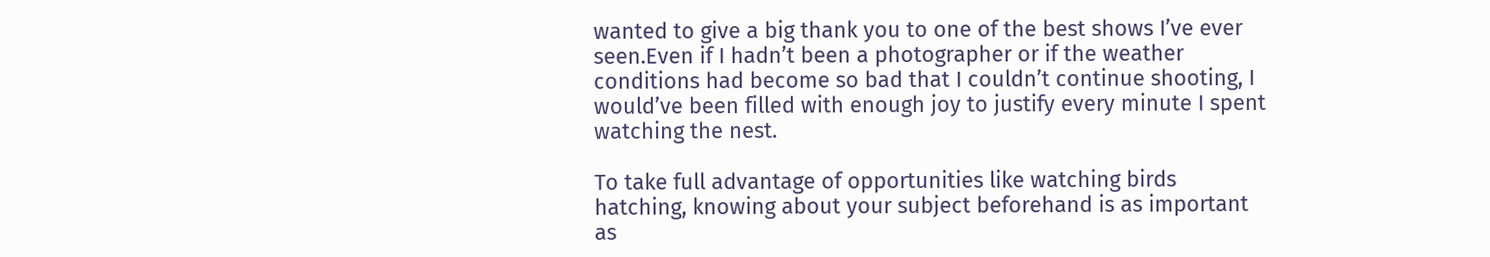wanted to give a big thank you to one of the best shows I’ve ever seen.Even if I hadn’t been a photographer or if the weather conditions had become so bad that I couldn’t continue shooting, I would’ve been filled with enough joy to justify every minute I spent watching the nest.

To take full advantage of opportunities like watching birds hatching, knowing about your subject beforehand is as important as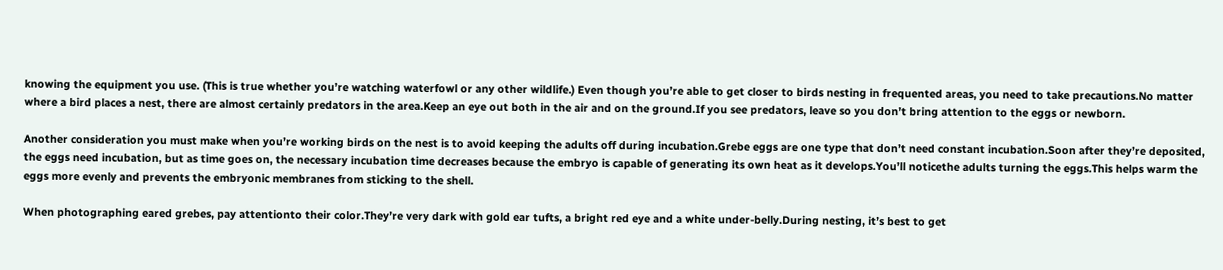knowing the equipment you use. (This is true whether you’re watching waterfowl or any other wildlife.) Even though you’re able to get closer to birds nesting in frequented areas, you need to take precautions.No matter where a bird places a nest, there are almost certainly predators in the area.Keep an eye out both in the air and on the ground.If you see predators, leave so you don’t bring attention to the eggs or newborn.

Another consideration you must make when you’re working birds on the nest is to avoid keeping the adults off during incubation.Grebe eggs are one type that don’t need constant incubation.Soon after they’re deposited, the eggs need incubation, but as time goes on, the necessary incubation time decreases because the embryo is capable of generating its own heat as it develops.You’ll noticethe adults turning the eggs.This helps warm the eggs more evenly and prevents the embryonic membranes from sticking to the shell.

When photographing eared grebes, pay attentionto their color.They’re very dark with gold ear tufts, a bright red eye and a white under-belly.During nesting, it’s best to get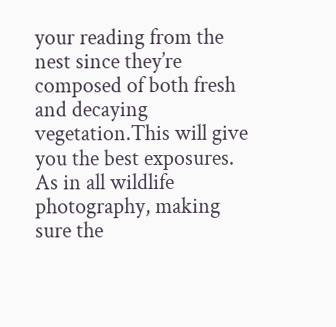your reading from the nest since they’re composed of both fresh and decaying vegetation.This will give you the best exposures. As in all wildlife photography, making sure the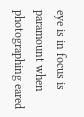eye is in focus is paramount when photographing eared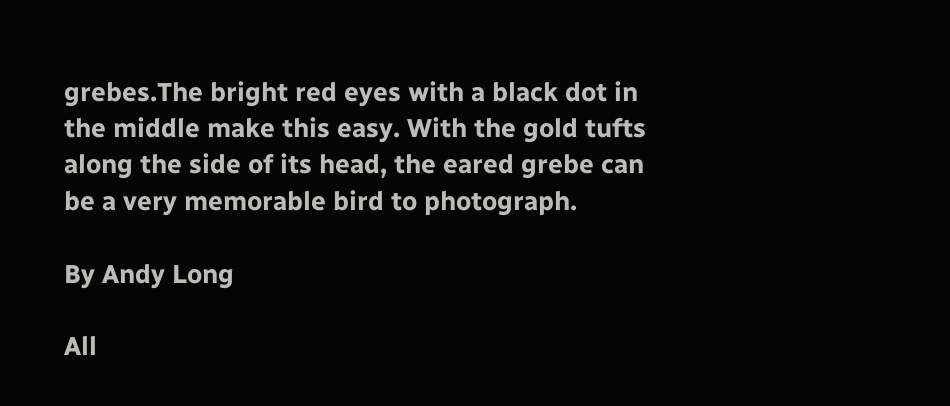grebes.The bright red eyes with a black dot in the middle make this easy. With the gold tufts along the side of its head, the eared grebe can be a very memorable bird to photograph.

By Andy Long

All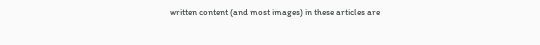written content (and most images) in these articles are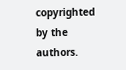copyrighted by the authors.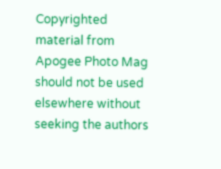Copyrighted material from Apogee Photo Mag should not be used elsewhere without seeking the authors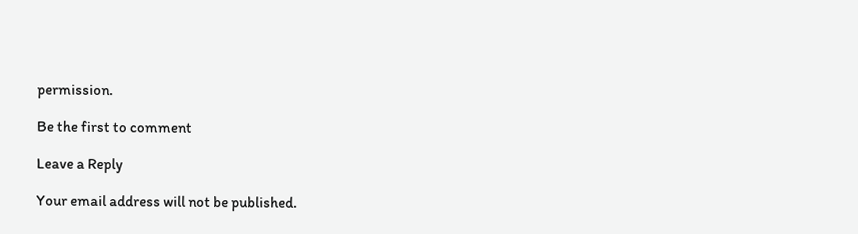permission.

Be the first to comment

Leave a Reply

Your email address will not be published.